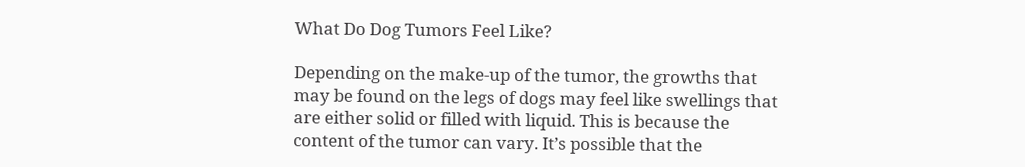What Do Dog Tumors Feel Like?

Depending on the make-up of the tumor, the growths that may be found on the legs of dogs may feel like swellings that are either solid or filled with liquid. This is because the content of the tumor can vary. It’s possible that the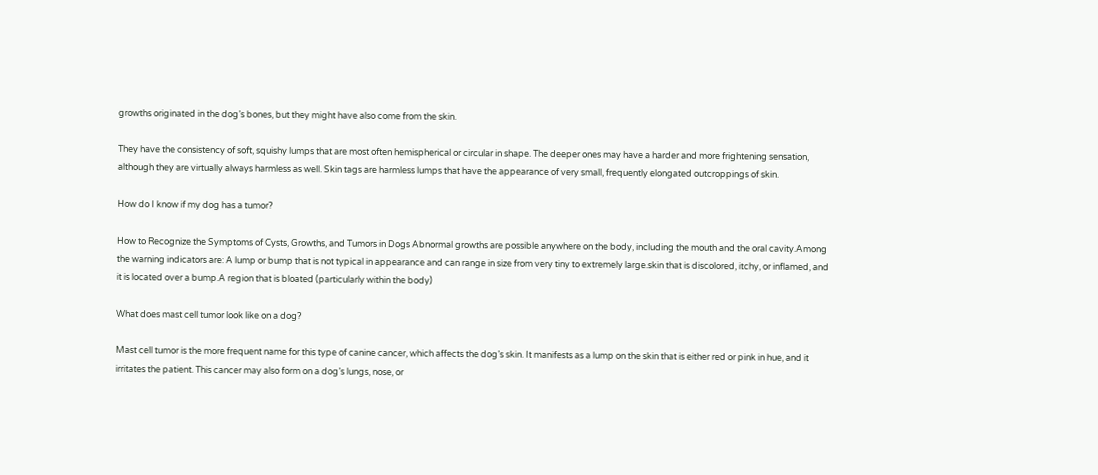growths originated in the dog’s bones, but they might have also come from the skin.

They have the consistency of soft, squishy lumps that are most often hemispherical or circular in shape. The deeper ones may have a harder and more frightening sensation, although they are virtually always harmless as well. Skin tags are harmless lumps that have the appearance of very small, frequently elongated outcroppings of skin.

How do I know if my dog has a tumor?

How to Recognize the Symptoms of Cysts, Growths, and Tumors in Dogs Abnormal growths are possible anywhere on the body, including the mouth and the oral cavity.Among the warning indicators are: A lump or bump that is not typical in appearance and can range in size from very tiny to extremely large.skin that is discolored, itchy, or inflamed, and it is located over a bump.A region that is bloated (particularly within the body)

What does mast cell tumor look like on a dog?

Mast cell tumor is the more frequent name for this type of canine cancer, which affects the dog’s skin. It manifests as a lump on the skin that is either red or pink in hue, and it irritates the patient. This cancer may also form on a dog’s lungs, nose, or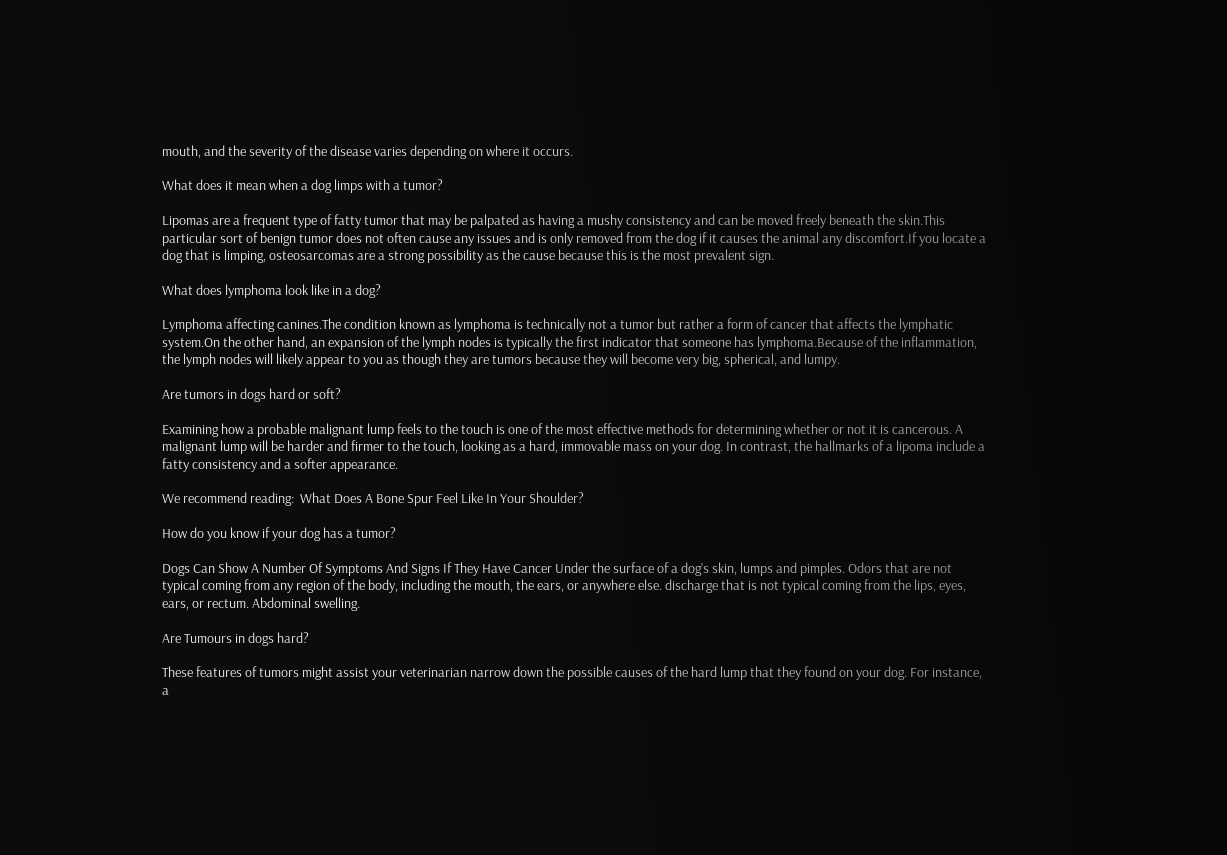mouth, and the severity of the disease varies depending on where it occurs.

What does it mean when a dog limps with a tumor?

Lipomas are a frequent type of fatty tumor that may be palpated as having a mushy consistency and can be moved freely beneath the skin.This particular sort of benign tumor does not often cause any issues and is only removed from the dog if it causes the animal any discomfort.If you locate a dog that is limping, osteosarcomas are a strong possibility as the cause because this is the most prevalent sign.

What does lymphoma look like in a dog?

Lymphoma affecting canines.The condition known as lymphoma is technically not a tumor but rather a form of cancer that affects the lymphatic system.On the other hand, an expansion of the lymph nodes is typically the first indicator that someone has lymphoma.Because of the inflammation, the lymph nodes will likely appear to you as though they are tumors because they will become very big, spherical, and lumpy.

Are tumors in dogs hard or soft?

Examining how a probable malignant lump feels to the touch is one of the most effective methods for determining whether or not it is cancerous. A malignant lump will be harder and firmer to the touch, looking as a hard, immovable mass on your dog. In contrast, the hallmarks of a lipoma include a fatty consistency and a softer appearance.

We recommend reading:  What Does A Bone Spur Feel Like In Your Shoulder?

How do you know if your dog has a tumor?

Dogs Can Show A Number Of Symptoms And Signs If They Have Cancer Under the surface of a dog’s skin, lumps and pimples. Odors that are not typical coming from any region of the body, including the mouth, the ears, or anywhere else. discharge that is not typical coming from the lips, eyes, ears, or rectum. Abdominal swelling.

Are Tumours in dogs hard?

These features of tumors might assist your veterinarian narrow down the possible causes of the hard lump that they found on your dog. For instance, a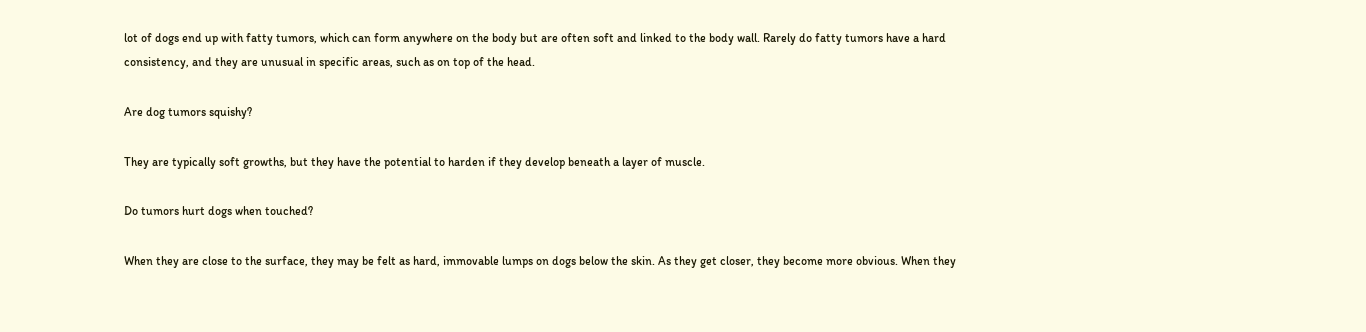lot of dogs end up with fatty tumors, which can form anywhere on the body but are often soft and linked to the body wall. Rarely do fatty tumors have a hard consistency, and they are unusual in specific areas, such as on top of the head.

Are dog tumors squishy?

They are typically soft growths, but they have the potential to harden if they develop beneath a layer of muscle.

Do tumors hurt dogs when touched?

When they are close to the surface, they may be felt as hard, immovable lumps on dogs below the skin. As they get closer, they become more obvious. When they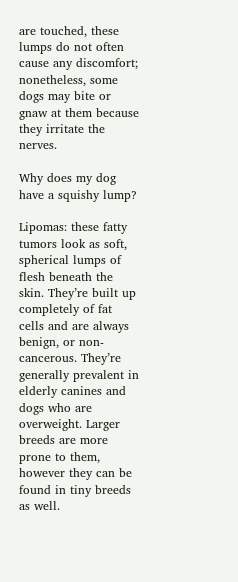are touched, these lumps do not often cause any discomfort; nonetheless, some dogs may bite or gnaw at them because they irritate the nerves.

Why does my dog have a squishy lump?

Lipomas: these fatty tumors look as soft, spherical lumps of flesh beneath the skin. They’re built up completely of fat cells and are always benign, or non-cancerous. They’re generally prevalent in elderly canines and dogs who are overweight. Larger breeds are more prone to them, however they can be found in tiny breeds as well.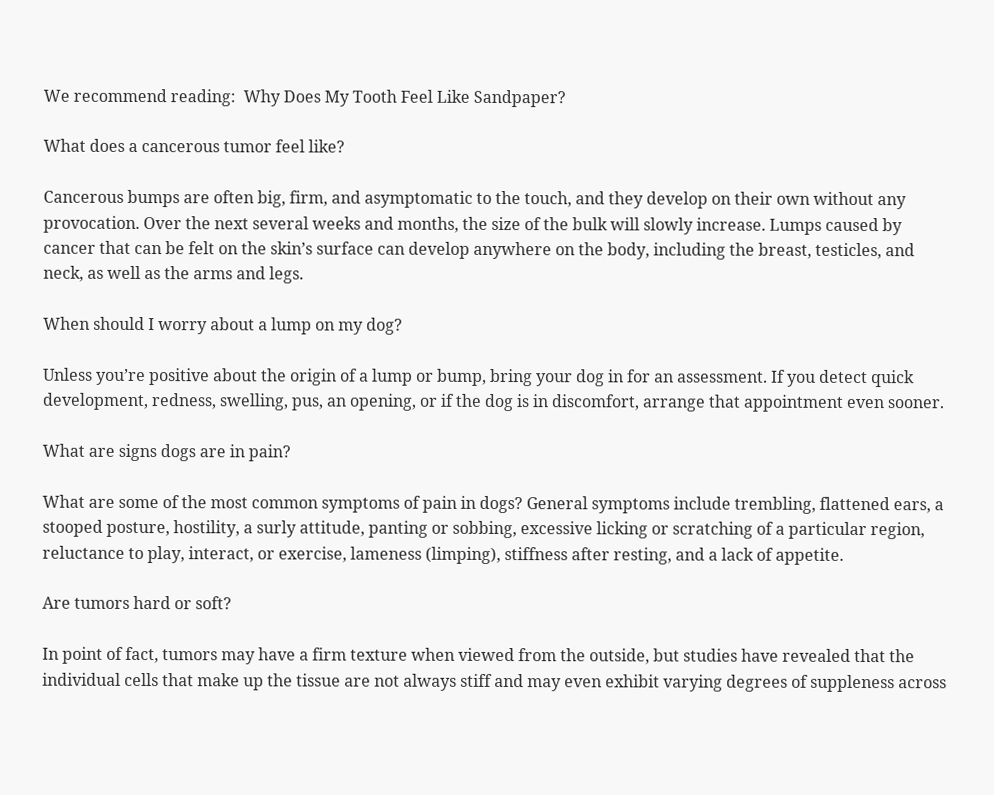We recommend reading:  Why Does My Tooth Feel Like Sandpaper?

What does a cancerous tumor feel like?

Cancerous bumps are often big, firm, and asymptomatic to the touch, and they develop on their own without any provocation. Over the next several weeks and months, the size of the bulk will slowly increase. Lumps caused by cancer that can be felt on the skin’s surface can develop anywhere on the body, including the breast, testicles, and neck, as well as the arms and legs.

When should I worry about a lump on my dog?

Unless you’re positive about the origin of a lump or bump, bring your dog in for an assessment. If you detect quick development, redness, swelling, pus, an opening, or if the dog is in discomfort, arrange that appointment even sooner.

What are signs dogs are in pain?

What are some of the most common symptoms of pain in dogs? General symptoms include trembling, flattened ears, a stooped posture, hostility, a surly attitude, panting or sobbing, excessive licking or scratching of a particular region, reluctance to play, interact, or exercise, lameness (limping), stiffness after resting, and a lack of appetite.

Are tumors hard or soft?

In point of fact, tumors may have a firm texture when viewed from the outside, but studies have revealed that the individual cells that make up the tissue are not always stiff and may even exhibit varying degrees of suppleness across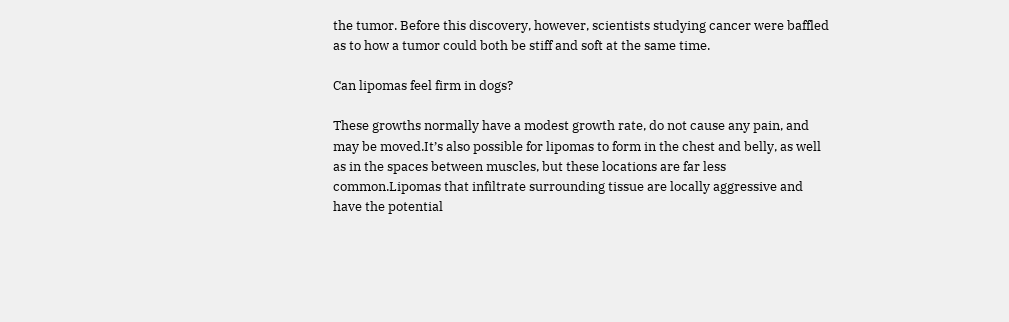the tumor. Before this discovery, however, scientists studying cancer were baffled as to how a tumor could both be stiff and soft at the same time.

Can lipomas feel firm in dogs?

These growths normally have a modest growth rate, do not cause any pain, and may be moved.It’s also possible for lipomas to form in the chest and belly, as well as in the spaces between muscles, but these locations are far less common.Lipomas that infiltrate surrounding tissue are locally aggressive and have the potential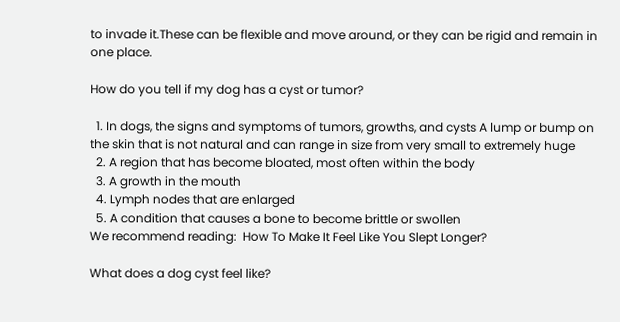to invade it.These can be flexible and move around, or they can be rigid and remain in one place.

How do you tell if my dog has a cyst or tumor?

  1. In dogs, the signs and symptoms of tumors, growths, and cysts A lump or bump on the skin that is not natural and can range in size from very small to extremely huge
  2. A region that has become bloated, most often within the body
  3. A growth in the mouth
  4. Lymph nodes that are enlarged
  5. A condition that causes a bone to become brittle or swollen
We recommend reading:  How To Make It Feel Like You Slept Longer?

What does a dog cyst feel like?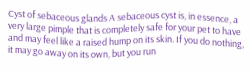Cyst of sebaceous glands A sebaceous cyst is, in essence, a very large pimple that is completely safe for your pet to have and may feel like a raised hump on its skin. If you do nothing, it may go away on its own, but you run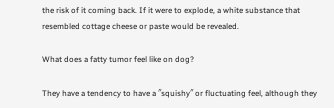the risk of it coming back. If it were to explode, a white substance that resembled cottage cheese or paste would be revealed.

What does a fatty tumor feel like on dog?

They have a tendency to have a ″squishy″ or fluctuating feel, although they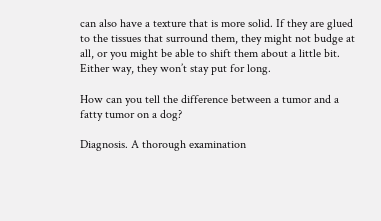can also have a texture that is more solid. If they are glued to the tissues that surround them, they might not budge at all, or you might be able to shift them about a little bit. Either way, they won’t stay put for long.

How can you tell the difference between a tumor and a fatty tumor on a dog?

Diagnosis. A thorough examination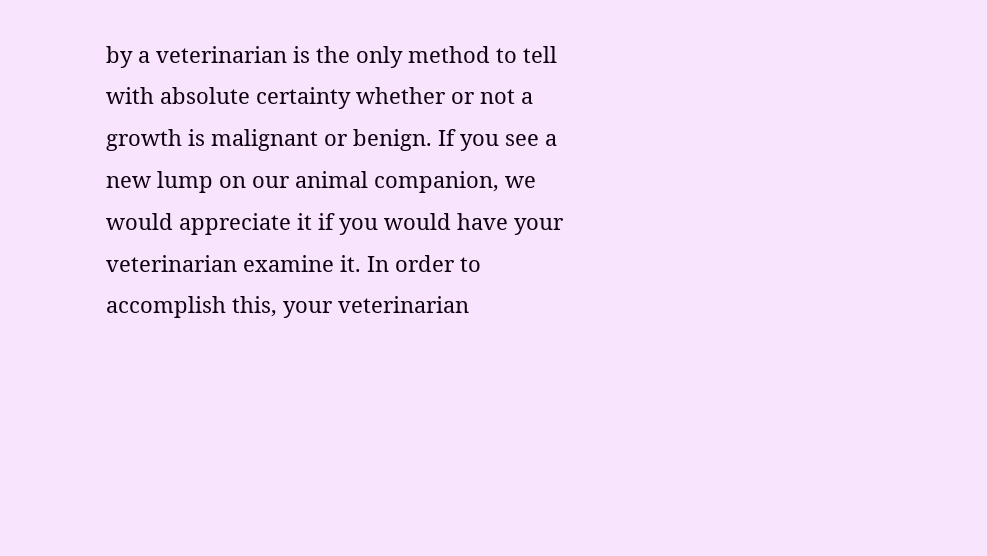by a veterinarian is the only method to tell with absolute certainty whether or not a growth is malignant or benign. If you see a new lump on our animal companion, we would appreciate it if you would have your veterinarian examine it. In order to accomplish this, your veterinarian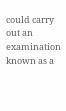could carry out an examination known as a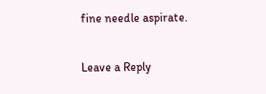fine needle aspirate.

Leave a Reply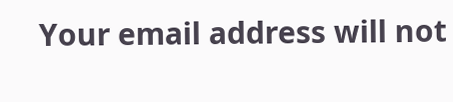Your email address will not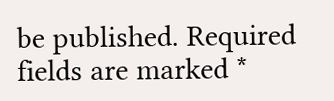be published. Required fields are marked *